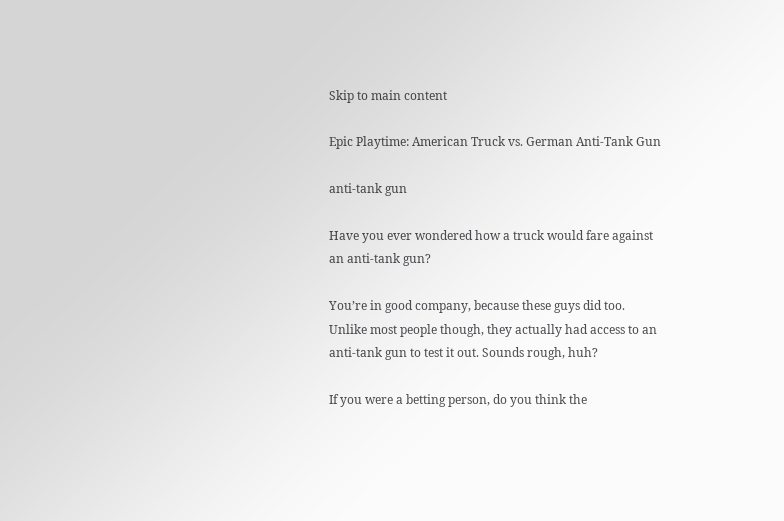Skip to main content

Epic Playtime: American Truck vs. German Anti-Tank Gun

anti-tank gun

Have you ever wondered how a truck would fare against an anti-tank gun?

You’re in good company, because these guys did too. Unlike most people though, they actually had access to an anti-tank gun to test it out. Sounds rough, huh?

If you were a betting person, do you think the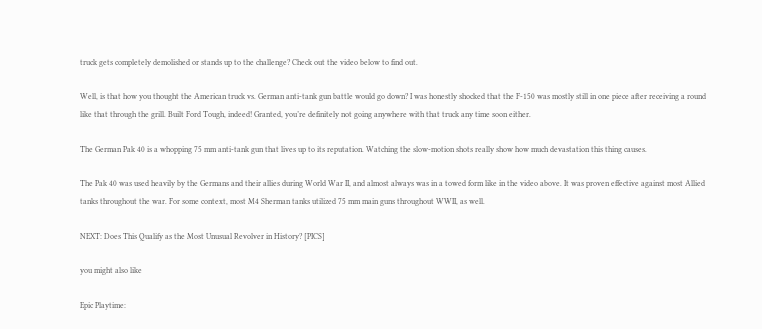truck gets completely demolished or stands up to the challenge? Check out the video below to find out.

Well, is that how you thought the American truck vs. German anti-tank gun battle would go down? I was honestly shocked that the F-150 was mostly still in one piece after receiving a round like that through the grill. Built Ford Tough, indeed! Granted, you’re definitely not going anywhere with that truck any time soon either.

The German Pak 40 is a whopping 75 mm anti-tank gun that lives up to its reputation. Watching the slow-motion shots really show how much devastation this thing causes.

The Pak 40 was used heavily by the Germans and their allies during World War II, and almost always was in a towed form like in the video above. It was proven effective against most Allied tanks throughout the war. For some context, most M4 Sherman tanks utilized 75 mm main guns throughout WWII, as well.

NEXT: Does This Qualify as the Most Unusual Revolver in History? [PICS]

you might also like

Epic Playtime: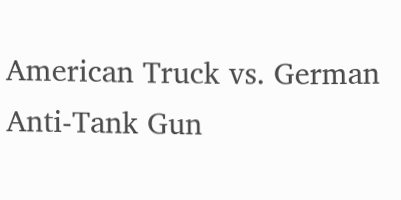American Truck vs. German Anti-Tank Gun